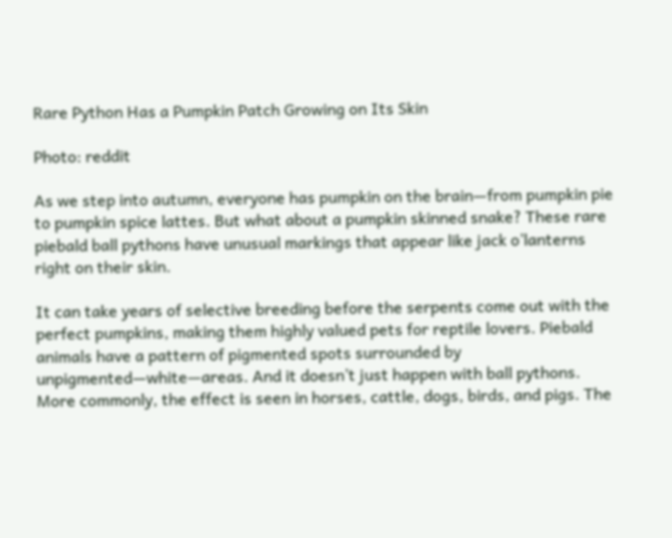Rare Python Has a Pumpkin Patch Growing on Its Skin

Photo: reddit

As we step into autumn, everyone has pumpkin on the brain—from pumpkin pie to pumpkin spice lattes. But what about a pumpkin skinned snake? These rare piebald ball pythons have unusual markings that appear like jack o’lanterns right on their skin.

It can take years of selective breeding before the serpents come out with the perfect pumpkins, making them highly valued pets for reptile lovers. Piebald animals have a pattern of pigmented spots surrounded by unpigmented—white—areas. And it doesn’t just happen with ball pythons. More commonly, the effect is seen in horses, cattle, dogs, birds, and pigs. The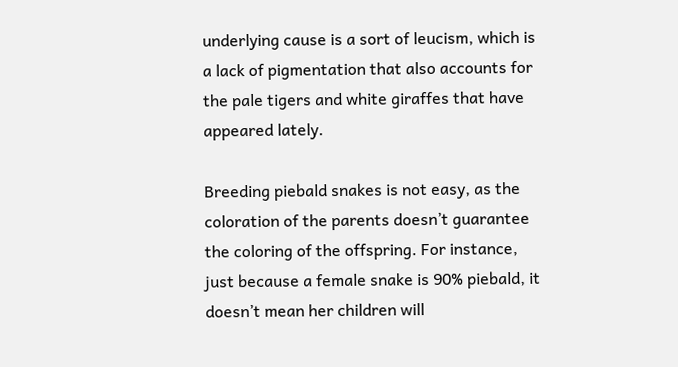underlying cause is a sort of leucism, which is a lack of pigmentation that also accounts for the pale tigers and white giraffes that have appeared lately.

Breeding piebald snakes is not easy, as the coloration of the parents doesn’t guarantee the coloring of the offspring. For instance, just because a female snake is 90% piebald, it doesn’t mean her children will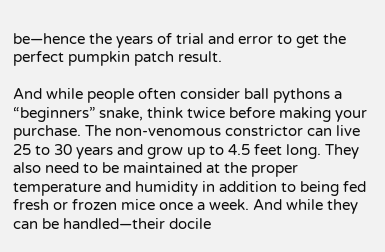be—hence the years of trial and error to get the perfect pumpkin patch result.

And while people often consider ball pythons a “beginners” snake, think twice before making your purchase. The non-venomous constrictor can live 25 to 30 years and grow up to 4.5 feet long. They also need to be maintained at the proper temperature and humidity in addition to being fed fresh or frozen mice once a week. And while they can be handled—their docile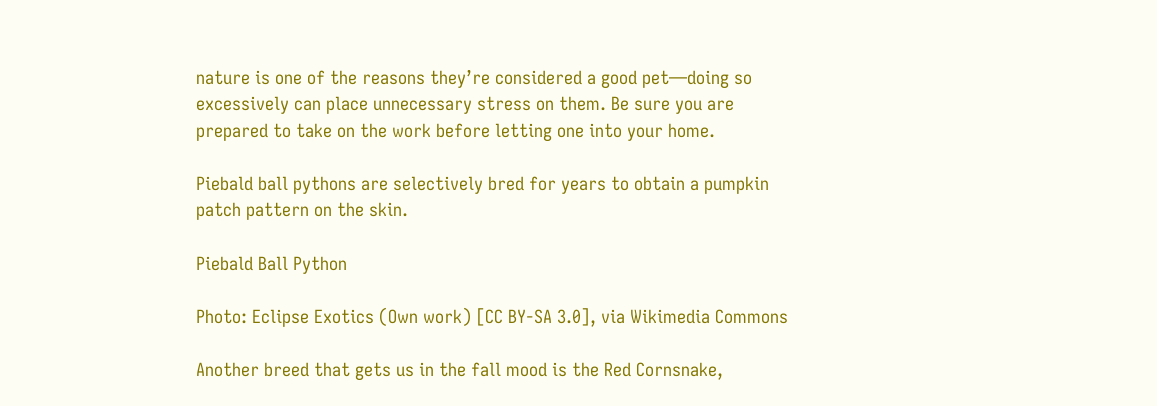nature is one of the reasons they’re considered a good pet—doing so excessively can place unnecessary stress on them. Be sure you are prepared to take on the work before letting one into your home.

Piebald ball pythons are selectively bred for years to obtain a pumpkin patch pattern on the skin.

Piebald Ball Python

Photo: Eclipse Exotics (Own work) [CC BY-SA 3.0], via Wikimedia Commons

Another breed that gets us in the fall mood is the Red Cornsnake,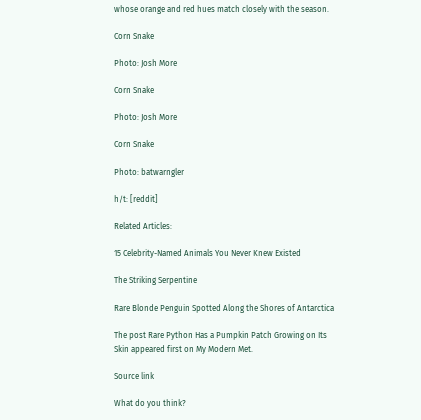whose orange and red hues match closely with the season.

Corn Snake

Photo: Josh More

Corn Snake

Photo: Josh More

Corn Snake

Photo: batwarngler

h/t: [reddit]

Related Articles:

15 Celebrity-Named Animals You Never Knew Existed

The Striking Serpentine

Rare Blonde Penguin Spotted Along the Shores of Antarctica

The post Rare Python Has a Pumpkin Patch Growing on Its Skin appeared first on My Modern Met.

Source link

What do you think?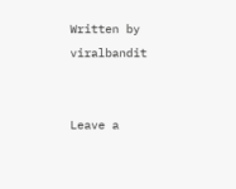Written by viralbandit


Leave a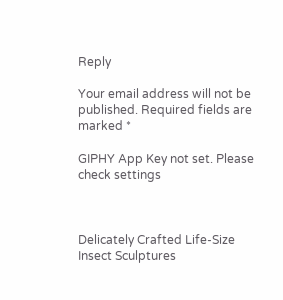Reply

Your email address will not be published. Required fields are marked *

GIPHY App Key not set. Please check settings



Delicately Crafted Life-Size Insect Sculptures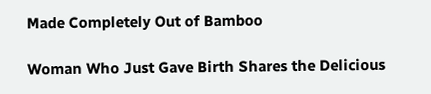Made Completely Out of Bamboo

Woman Who Just Gave Birth Shares the Delicious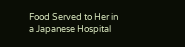Food Served to Her in a Japanese Hospital